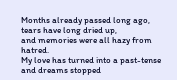Months already passed long ago,
tears have long dried up,
and memories were all hazy from hatred.
My love has turned into a past-tense
and dreams stopped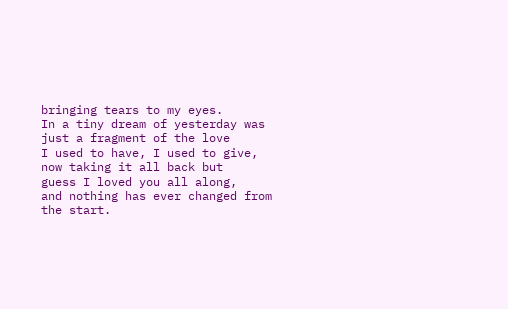bringing tears to my eyes.
In a tiny dream of yesterday was just a fragment of the love
I used to have, I used to give, now taking it all back but
guess I loved you all along,
and nothing has ever changed from the start.